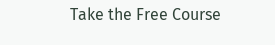Take the Free Course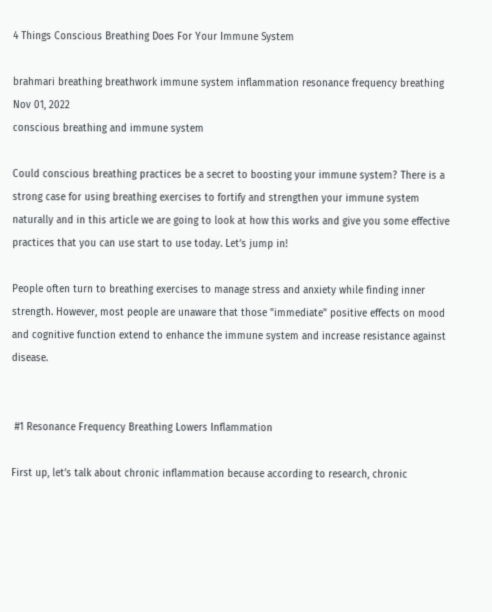4 Things Conscious Breathing Does For Your Immune System

brahmari breathing breathwork immune system inflammation resonance frequency breathing Nov 01, 2022
conscious breathing and immune system

Could conscious breathing practices be a secret to boosting your immune system? There is a strong case for using breathing exercises to fortify and strengthen your immune system naturally and in this article we are going to look at how this works and give you some effective practices that you can use start to use today. Let’s jump in!

People often turn to breathing exercises to manage stress and anxiety while finding inner strength. However, most people are unaware that those "immediate" positive effects on mood and cognitive function extend to enhance the immune system and increase resistance against disease.


 #1 Resonance Frequency Breathing Lowers Inflammation

First up, let’s talk about chronic inflammation because according to research, chronic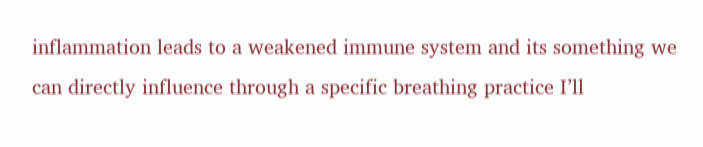inflammation leads to a weakened immune system and its something we can directly influence through a specific breathing practice I’ll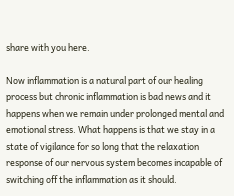share with you here.

Now inflammation is a natural part of our healing process but chronic inflammation is bad news and it happens when we remain under prolonged mental and emotional stress. What happens is that we stay in a state of vigilance for so long that the relaxation response of our nervous system becomes incapable of switching off the inflammation as it should.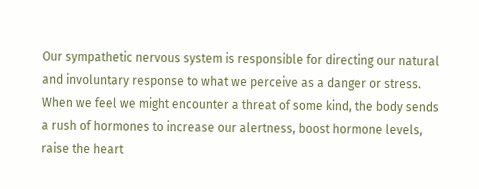Our sympathetic nervous system is responsible for directing our natural and involuntary response to what we perceive as a danger or stress. When we feel we might encounter a threat of some kind, the body sends a rush of hormones to increase our alertness, boost hormone levels, raise the heart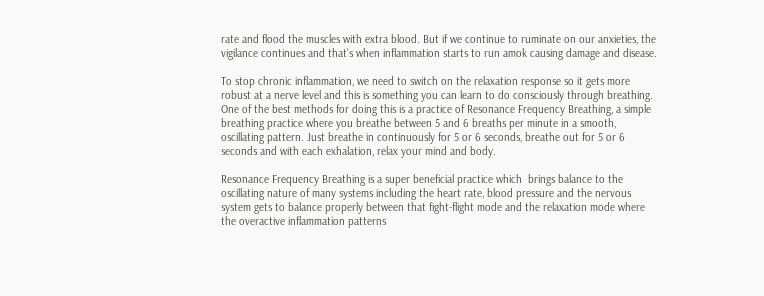rate and flood the muscles with extra blood. But if we continue to ruminate on our anxieties, the vigilance continues and that’s when inflammation starts to run amok causing damage and disease.

To stop chronic inflammation, we need to switch on the relaxation response so it gets more robust at a nerve level and this is something you can learn to do consciously through breathing. One of the best methods for doing this is a practice of Resonance Frequency Breathing, a simple breathing practice where you breathe between 5 and 6 breaths per minute in a smooth, oscillating pattern. Just breathe in continuously for 5 or 6 seconds, breathe out for 5 or 6 seconds and with each exhalation, relax your mind and body.

Resonance Frequency Breathing is a super beneficial practice which  brings balance to the oscillating nature of many systems including the heart rate, blood pressure and the nervous system gets to balance properly between that fight-flight mode and the relaxation mode where the overactive inflammation patterns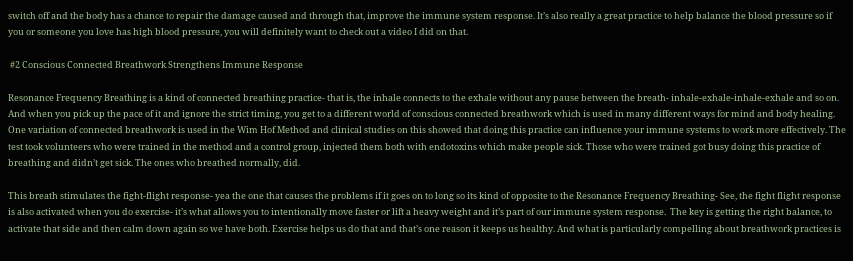switch off and the body has a chance to repair the damage caused and through that, improve the immune system response. It’s also really a great practice to help balance the blood pressure so if you or someone you love has high blood pressure, you will definitely want to check out a video I did on that.

 #2 Conscious Connected Breathwork Strengthens Immune Response

Resonance Frequency Breathing is a kind of connected breathing practice- that is, the inhale connects to the exhale without any pause between the breath- inhale-exhale-inhale-exhale and so on. And when you pick up the pace of it and ignore the strict timing, you get to a different world of conscious connected breathwork which is used in many different ways for mind and body healing. One variation of connected breathwork is used in the Wim Hof Method and clinical studies on this showed that doing this practice can influence your immune systems to work more effectively. The test took volunteers who were trained in the method and a control group, injected them both with endotoxins which make people sick. Those who were trained got busy doing this practice of breathing and didn’t get sick. The ones who breathed normally, did.

This breath stimulates the fight-flight response- yea the one that causes the problems if it goes on to long so its kind of opposite to the Resonance Frequency Breathing- See, the fight flight response is also activated when you do exercise- it’s what allows you to intentionally move faster or lift a heavy weight and it’s part of our immune system response.  The key is getting the right balance, to activate that side and then calm down again so we have both. Exercise helps us do that and that’s one reason it keeps us healthy. And what is particularly compelling about breathwork practices is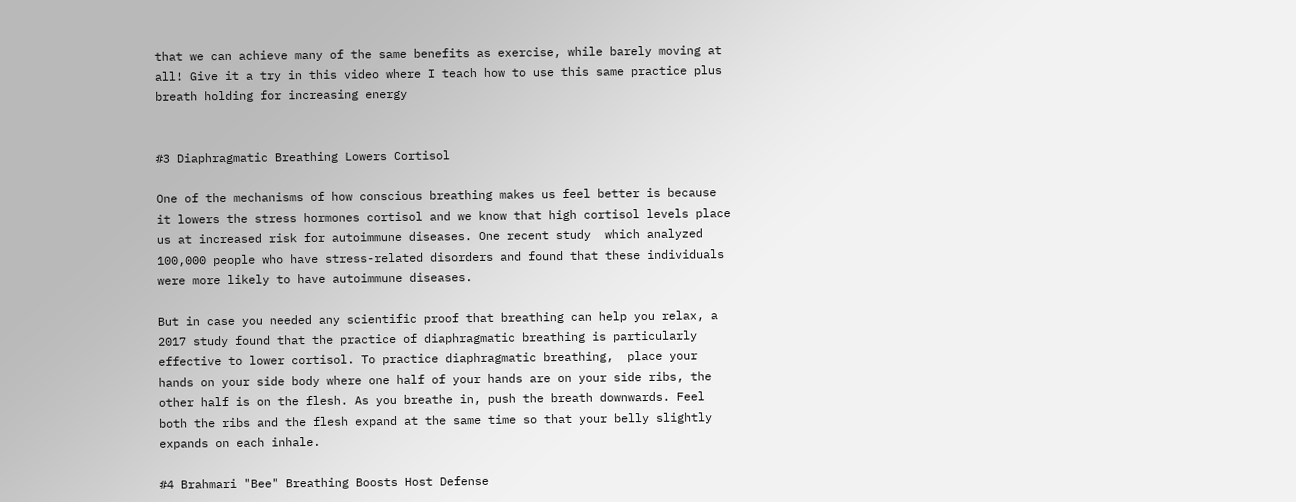that we can achieve many of the same benefits as exercise, while barely moving at all! Give it a try in this video where I teach how to use this same practice plus breath holding for increasing energy


#3 Diaphragmatic Breathing Lowers Cortisol

One of the mechanisms of how conscious breathing makes us feel better is because it lowers the stress hormones cortisol and we know that high cortisol levels place us at increased risk for autoimmune diseases. One recent study  which analyzed 100,000 people who have stress-related disorders and found that these individuals were more likely to have autoimmune diseases.

But in case you needed any scientific proof that breathing can help you relax, a 2017 study found that the practice of diaphragmatic breathing is particularly effective to lower cortisol. To practice diaphragmatic breathing,  place your hands on your side body where one half of your hands are on your side ribs, the other half is on the flesh. As you breathe in, push the breath downwards. Feel both the ribs and the flesh expand at the same time so that your belly slightly expands on each inhale.

#4 Brahmari "Bee" Breathing Boosts Host Defense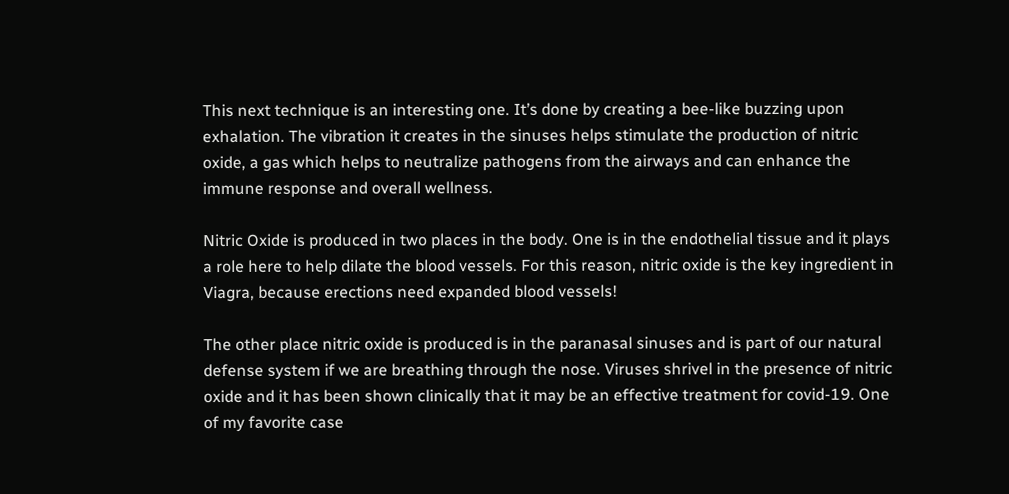This next technique is an interesting one. It’s done by creating a bee-like buzzing upon exhalation. The vibration it creates in the sinuses helps stimulate the production of nitric oxide, a gas which helps to neutralize pathogens from the airways and can enhance the immune response and overall wellness.

Nitric Oxide is produced in two places in the body. One is in the endothelial tissue and it plays a role here to help dilate the blood vessels. For this reason, nitric oxide is the key ingredient in Viagra, because erections need expanded blood vessels!

The other place nitric oxide is produced is in the paranasal sinuses and is part of our natural defense system if we are breathing through the nose. Viruses shrivel in the presence of nitric oxide and it has been shown clinically that it may be an effective treatment for covid-19. One of my favorite case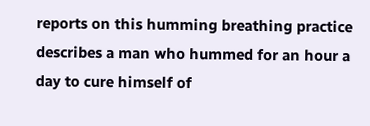reports on this humming breathing practice describes a man who hummed for an hour a day to cure himself of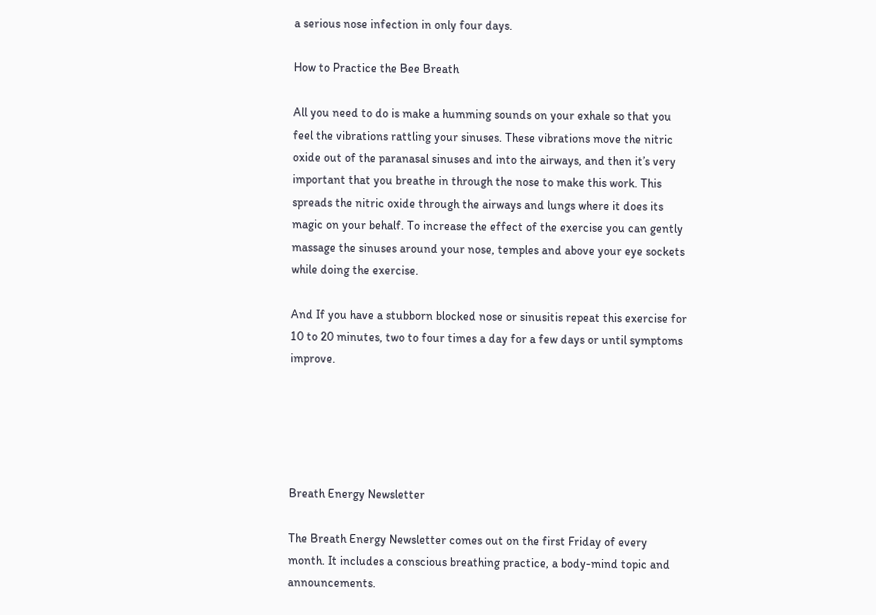a serious nose infection in only four days.

How to Practice the Bee Breath

All you need to do is make a humming sounds on your exhale so that you feel the vibrations rattling your sinuses. These vibrations move the nitric oxide out of the paranasal sinuses and into the airways, and then it’s very important that you breathe in through the nose to make this work. This spreads the nitric oxide through the airways and lungs where it does its magic on your behalf. To increase the effect of the exercise you can gently massage the sinuses around your nose, temples and above your eye sockets while doing the exercise.

And If you have a stubborn blocked nose or sinusitis repeat this exercise for 10 to 20 minutes, two to four times a day for a few days or until symptoms improve.





Breath Energy Newsletter

The Breath Energy Newsletter comes out on the first Friday of every month. It includes a conscious breathing practice, a body-mind topic and announcements.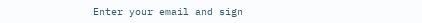Enter your email and sign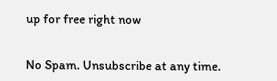up for free right now


No Spam. Unsubscribe at any time.